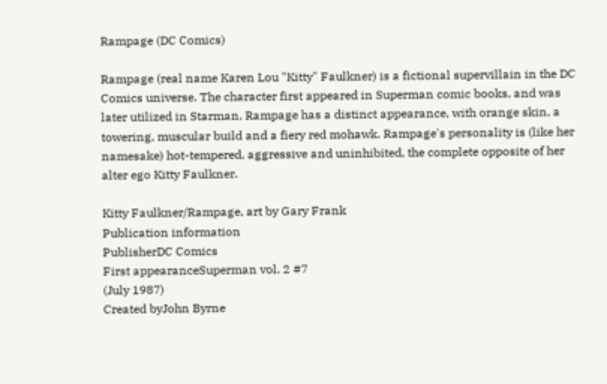Rampage (DC Comics)

Rampage (real name Karen Lou "Kitty" Faulkner) is a fictional supervillain in the DC Comics universe. The character first appeared in Superman comic books, and was later utilized in Starman. Rampage has a distinct appearance, with orange skin, a towering, muscular build and a fiery red mohawk. Rampage's personality is (like her namesake) hot-tempered, aggressive and uninhibited, the complete opposite of her alter ego Kitty Faulkner.

Kitty Faulkner/Rampage, art by Gary Frank
Publication information
PublisherDC Comics
First appearanceSuperman vol. 2 #7
(July 1987)
Created byJohn Byrne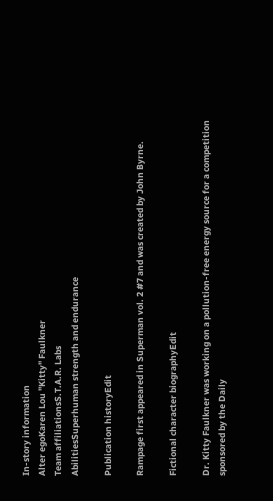In-story information
Alter egoKaren Lou "Kitty" Faulkner
Team affiliationsS.T.A.R. Labs
AbilitiesSuperhuman strength and endurance

Publication historyEdit

Rampage first appeared in Superman vol. 2 #7 and was created by John Byrne.

Fictional character biographyEdit

Dr. Kitty Faulkner was working on a pollution-free energy source for a competition sponsored by the Daily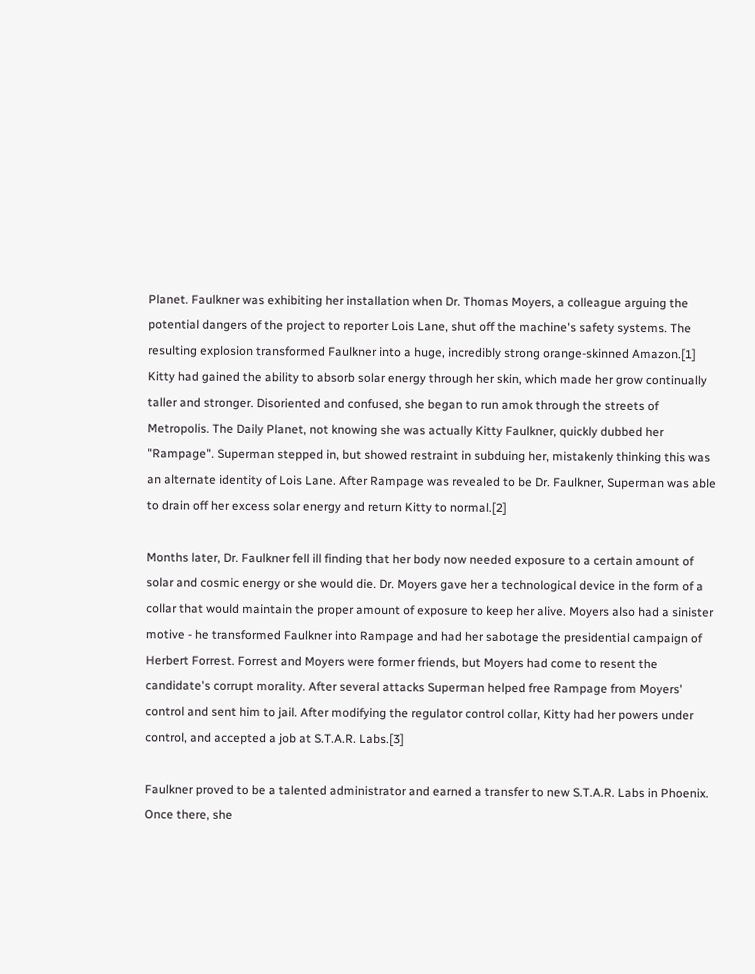Planet. Faulkner was exhibiting her installation when Dr. Thomas Moyers, a colleague arguing the potential dangers of the project to reporter Lois Lane, shut off the machine's safety systems. The resulting explosion transformed Faulkner into a huge, incredibly strong orange-skinned Amazon.[1] Kitty had gained the ability to absorb solar energy through her skin, which made her grow continually taller and stronger. Disoriented and confused, she began to run amok through the streets of Metropolis. The Daily Planet, not knowing she was actually Kitty Faulkner, quickly dubbed her "Rampage". Superman stepped in, but showed restraint in subduing her, mistakenly thinking this was an alternate identity of Lois Lane. After Rampage was revealed to be Dr. Faulkner, Superman was able to drain off her excess solar energy and return Kitty to normal.[2]

Months later, Dr. Faulkner fell ill finding that her body now needed exposure to a certain amount of solar and cosmic energy or she would die. Dr. Moyers gave her a technological device in the form of a collar that would maintain the proper amount of exposure to keep her alive. Moyers also had a sinister motive - he transformed Faulkner into Rampage and had her sabotage the presidential campaign of Herbert Forrest. Forrest and Moyers were former friends, but Moyers had come to resent the candidate's corrupt morality. After several attacks Superman helped free Rampage from Moyers' control and sent him to jail. After modifying the regulator control collar, Kitty had her powers under control, and accepted a job at S.T.A.R. Labs.[3]

Faulkner proved to be a talented administrator and earned a transfer to new S.T.A.R. Labs in Phoenix. Once there, she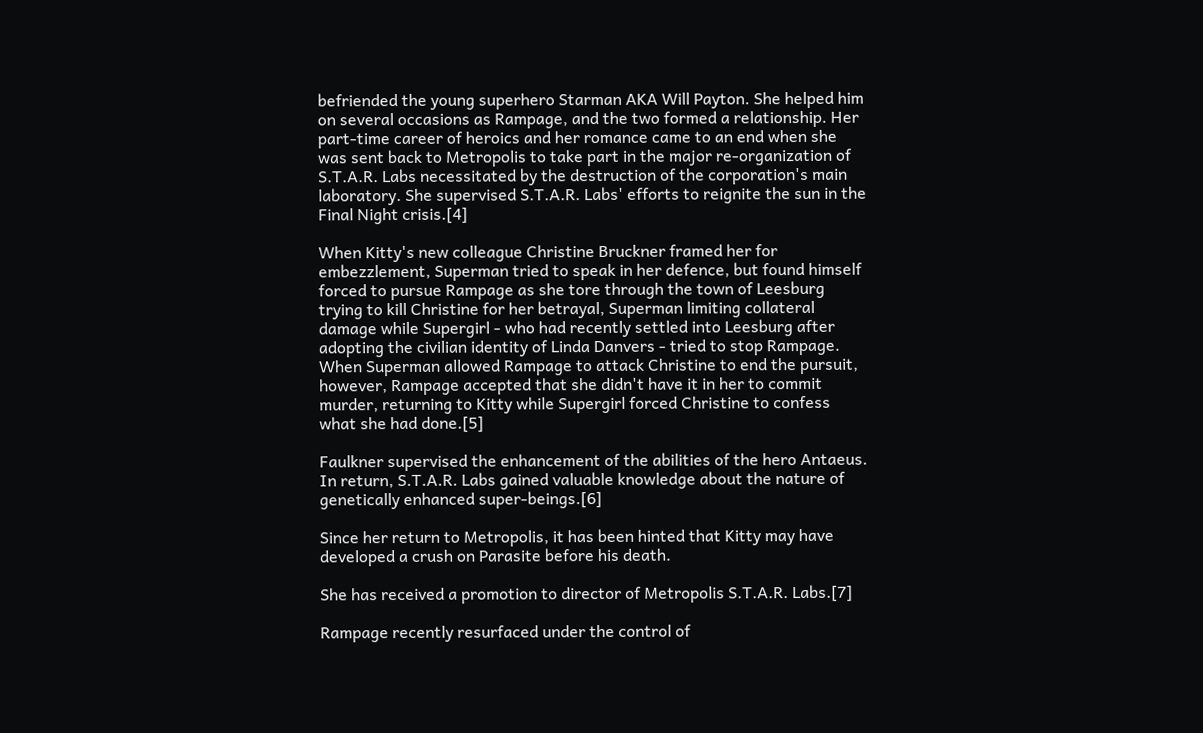befriended the young superhero Starman AKA Will Payton. She helped him on several occasions as Rampage, and the two formed a relationship. Her part-time career of heroics and her romance came to an end when she was sent back to Metropolis to take part in the major re-organization of S.T.A.R. Labs necessitated by the destruction of the corporation's main laboratory. She supervised S.T.A.R. Labs' efforts to reignite the sun in the Final Night crisis.[4]

When Kitty's new colleague Christine Bruckner framed her for embezzlement, Superman tried to speak in her defence, but found himself forced to pursue Rampage as she tore through the town of Leesburg trying to kill Christine for her betrayal, Superman limiting collateral damage while Supergirl - who had recently settled into Leesburg after adopting the civilian identity of Linda Danvers - tried to stop Rampage. When Superman allowed Rampage to attack Christine to end the pursuit, however, Rampage accepted that she didn't have it in her to commit murder, returning to Kitty while Supergirl forced Christine to confess what she had done.[5]

Faulkner supervised the enhancement of the abilities of the hero Antaeus. In return, S.T.A.R. Labs gained valuable knowledge about the nature of genetically enhanced super-beings.[6]

Since her return to Metropolis, it has been hinted that Kitty may have developed a crush on Parasite before his death.

She has received a promotion to director of Metropolis S.T.A.R. Labs.[7]

Rampage recently resurfaced under the control of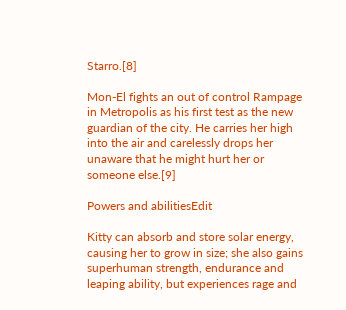Starro.[8]

Mon-El fights an out of control Rampage in Metropolis as his first test as the new guardian of the city. He carries her high into the air and carelessly drops her unaware that he might hurt her or someone else.[9]

Powers and abilitiesEdit

Kitty can absorb and store solar energy, causing her to grow in size; she also gains superhuman strength, endurance and leaping ability, but experiences rage and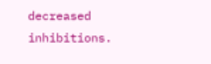decreased inhibitions.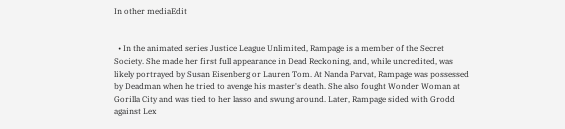In other mediaEdit


  • In the animated series Justice League Unlimited, Rampage is a member of the Secret Society. She made her first full appearance in Dead Reckoning, and, while uncredited, was likely portrayed by Susan Eisenberg or Lauren Tom. At Nanda Parvat, Rampage was possessed by Deadman when he tried to avenge his master's death. She also fought Wonder Woman at Gorilla City and was tied to her lasso and swung around. Later, Rampage sided with Grodd against Lex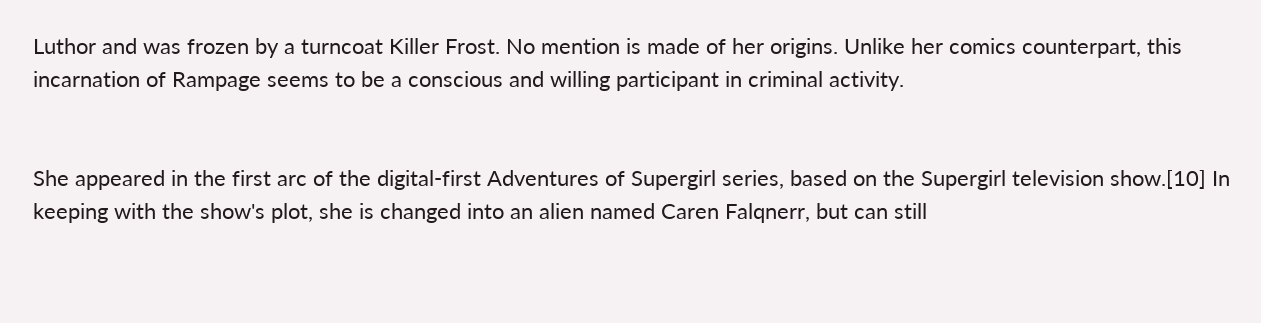Luthor and was frozen by a turncoat Killer Frost. No mention is made of her origins. Unlike her comics counterpart, this incarnation of Rampage seems to be a conscious and willing participant in criminal activity.


She appeared in the first arc of the digital-first Adventures of Supergirl series, based on the Supergirl television show.[10] In keeping with the show's plot, she is changed into an alien named Caren Falqnerr, but can still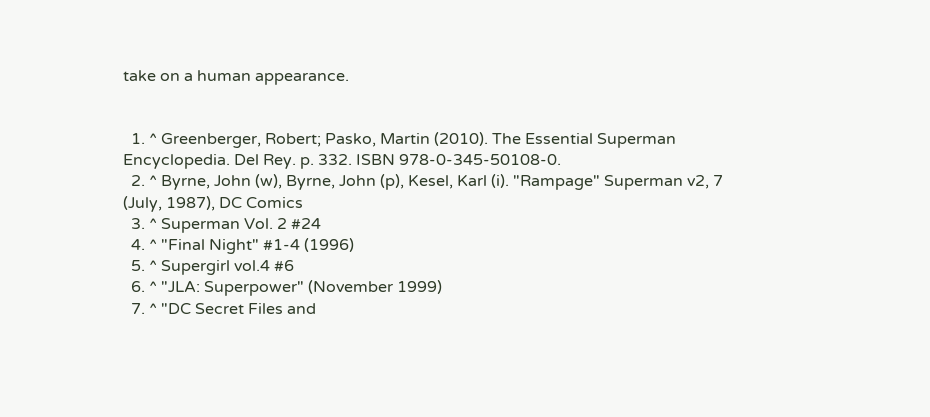take on a human appearance.


  1. ^ Greenberger, Robert; Pasko, Martin (2010). The Essential Superman Encyclopedia. Del Rey. p. 332. ISBN 978-0-345-50108-0.
  2. ^ Byrne, John (w), Byrne, John (p), Kesel, Karl (i). "Rampage" Superman v2, 7 (July, 1987), DC Comics
  3. ^ Superman Vol. 2 #24
  4. ^ "Final Night" #1-4 (1996)
  5. ^ Supergirl vol.4 #6
  6. ^ "JLA: Superpower" (November 1999)
  7. ^ "DC Secret Files and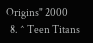Origins" 2000
  8. ^ Teen Titans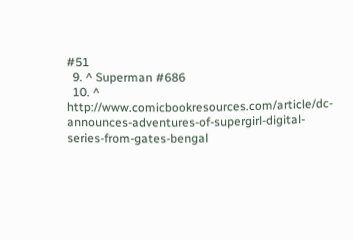#51
  9. ^ Superman #686
  10. ^ http://www.comicbookresources.com/article/dc-announces-adventures-of-supergirl-digital-series-from-gates-bengal